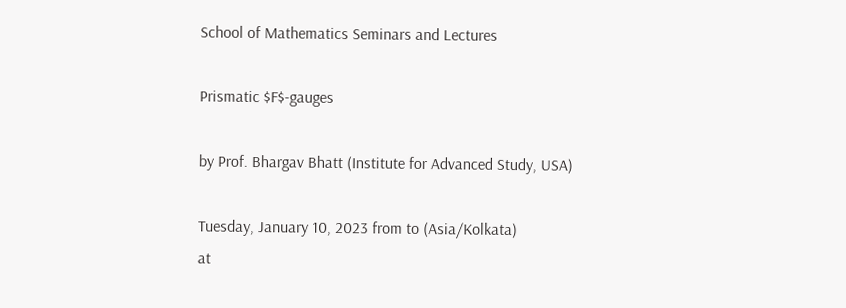School of Mathematics Seminars and Lectures

Prismatic $F$-gauges

by Prof. Bhargav Bhatt (Institute for Advanced Study, USA)

Tuesday, January 10, 2023 from to (Asia/Kolkata)
at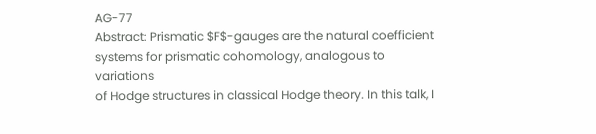AG-77
Abstract: Prismatic $F$-gauges are the natural coefficient systems for prismatic cohomology, analogous to variations
of Hodge structures in classical Hodge theory. In this talk, I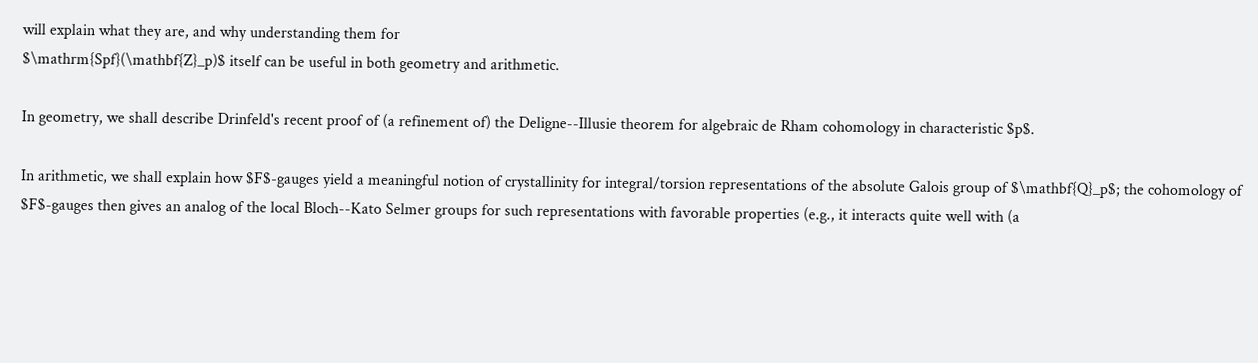will explain what they are, and why understanding them for
$\mathrm{Spf}(\mathbf{Z}_p)$ itself can be useful in both geometry and arithmetic.

In geometry, we shall describe Drinfeld's recent proof of (a refinement of) the Deligne--Illusie theorem for algebraic de Rham cohomology in characteristic $p$.

In arithmetic, we shall explain how $F$-gauges yield a meaningful notion of crystallinity for integral/torsion representations of the absolute Galois group of $\mathbf{Q}_p$; the cohomology of $F$-gauges then gives an analog of the local Bloch--Kato Selmer groups for such representations with favorable properties (e.g., it interacts quite well with (a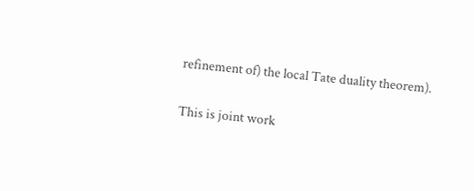refinement of) the local Tate duality theorem).

This is joint work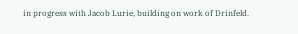in progress with Jacob Lurie, building on work of Drinfeld.